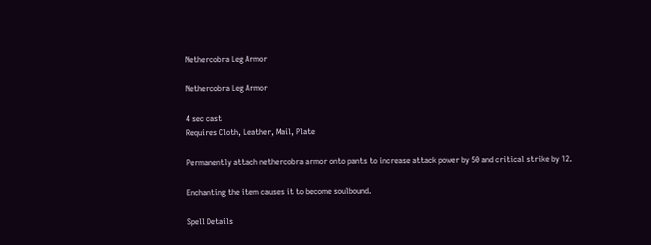Nethercobra Leg Armor

Nethercobra Leg Armor

4 sec cast
Requires Cloth, Leather, Mail, Plate

Permanently attach nethercobra armor onto pants to increase attack power by 50 and critical strike by 12.

Enchanting the item causes it to become soulbound.

Spell Details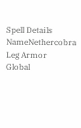Spell Details
NameNethercobra Leg Armor
Global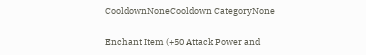CooldownNoneCooldown CategoryNone

Enchant Item (+50 Attack Power and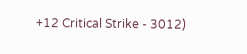+12 Critical Strike - 3012)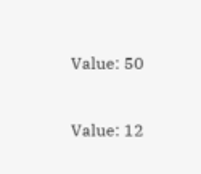Value: 50


Value: 12